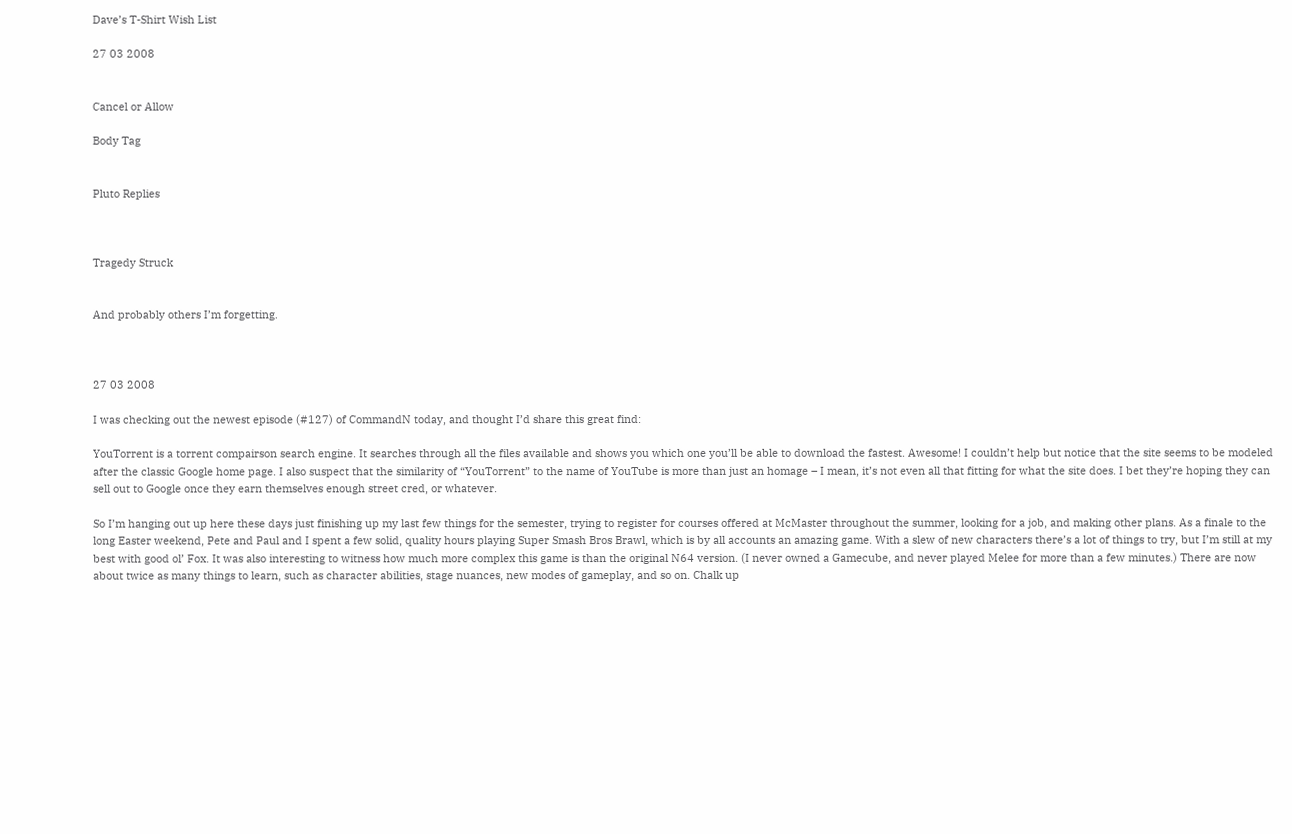Dave’s T-Shirt Wish List

27 03 2008


Cancel or Allow

Body Tag


Pluto Replies



Tragedy Struck


And probably others I’m forgetting.



27 03 2008

I was checking out the newest episode (#127) of CommandN today, and thought I’d share this great find:

YouTorrent is a torrent compairson search engine. It searches through all the files available and shows you which one you’ll be able to download the fastest. Awesome! I couldn’t help but notice that the site seems to be modeled after the classic Google home page. I also suspect that the similarity of “YouTorrent” to the name of YouTube is more than just an homage – I mean, it’s not even all that fitting for what the site does. I bet they’re hoping they can sell out to Google once they earn themselves enough street cred, or whatever.

So I’m hanging out up here these days just finishing up my last few things for the semester, trying to register for courses offered at McMaster throughout the summer, looking for a job, and making other plans. As a finale to the long Easter weekend, Pete and Paul and I spent a few solid, quality hours playing Super Smash Bros Brawl, which is by all accounts an amazing game. With a slew of new characters there’s a lot of things to try, but I’m still at my best with good ol’ Fox. It was also interesting to witness how much more complex this game is than the original N64 version. (I never owned a Gamecube, and never played Melee for more than a few minutes.) There are now about twice as many things to learn, such as character abilities, stage nuances, new modes of gameplay, and so on. Chalk up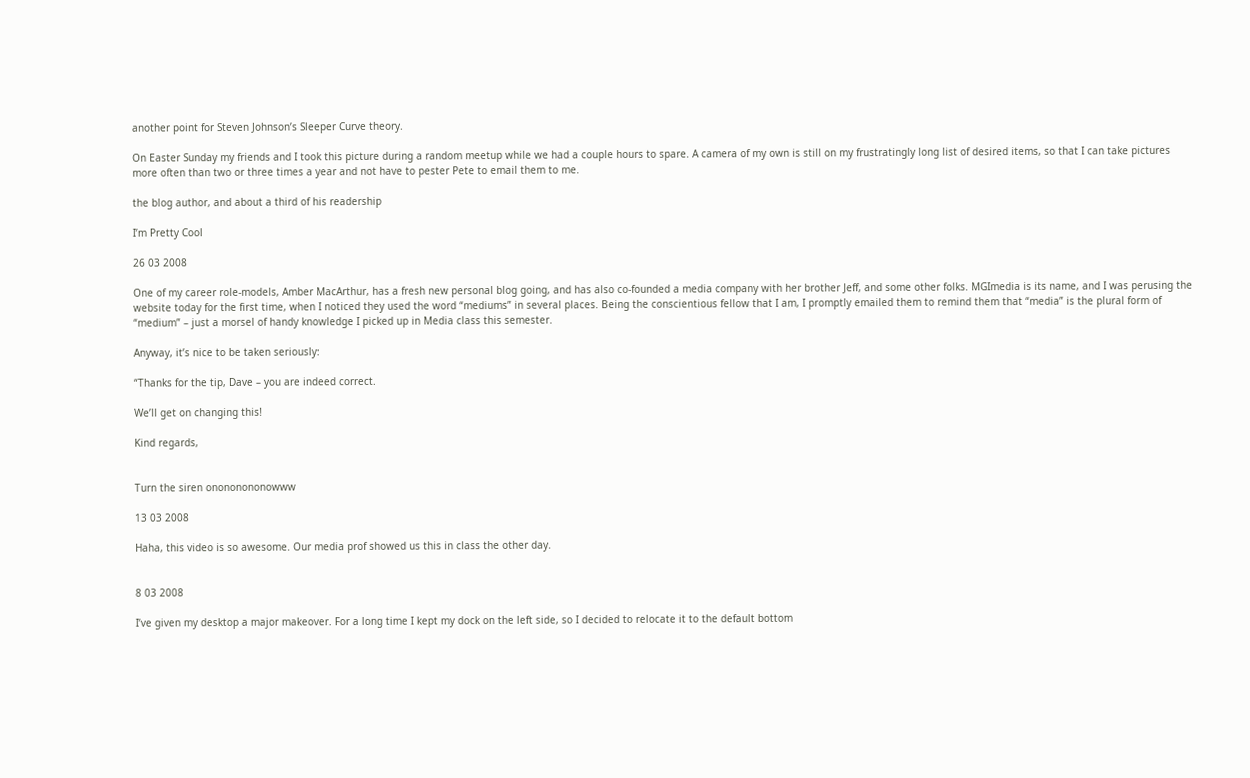another point for Steven Johnson’s Sleeper Curve theory.

On Easter Sunday my friends and I took this picture during a random meetup while we had a couple hours to spare. A camera of my own is still on my frustratingly long list of desired items, so that I can take pictures more often than two or three times a year and not have to pester Pete to email them to me.

the blog author, and about a third of his readership

I’m Pretty Cool

26 03 2008

One of my career role-models, Amber MacArthur, has a fresh new personal blog going, and has also co-founded a media company with her brother Jeff, and some other folks. MGImedia is its name, and I was perusing the website today for the first time, when I noticed they used the word “mediums” in several places. Being the conscientious fellow that I am, I promptly emailed them to remind them that “media” is the plural form of “medium” – just a morsel of handy knowledge I picked up in Media class this semester.

Anyway, it’s nice to be taken seriously:

“Thanks for the tip, Dave – you are indeed correct.

We’ll get on changing this!

Kind regards,


Turn the siren onononononowww

13 03 2008

Haha, this video is so awesome. Our media prof showed us this in class the other day.


8 03 2008

I’ve given my desktop a major makeover. For a long time I kept my dock on the left side, so I decided to relocate it to the default bottom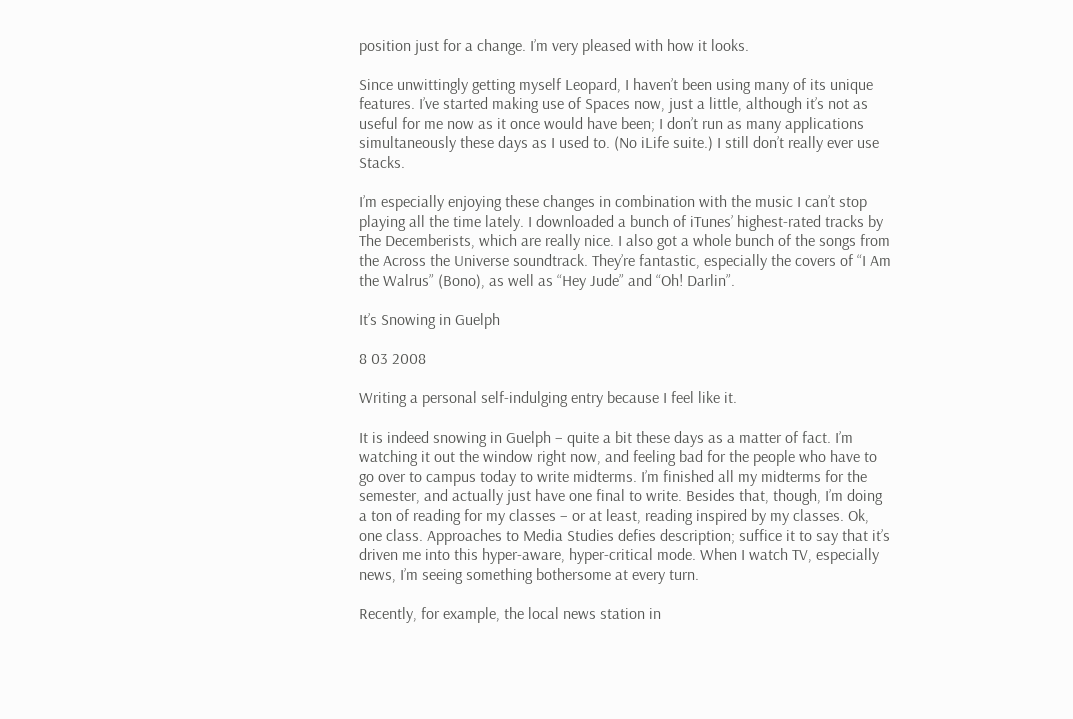position just for a change. I’m very pleased with how it looks.

Since unwittingly getting myself Leopard, I haven’t been using many of its unique features. I’ve started making use of Spaces now, just a little, although it’s not as useful for me now as it once would have been; I don’t run as many applications simultaneously these days as I used to. (No iLife suite.) I still don’t really ever use Stacks.

I’m especially enjoying these changes in combination with the music I can’t stop playing all the time lately. I downloaded a bunch of iTunes’ highest-rated tracks by The Decemberists, which are really nice. I also got a whole bunch of the songs from the Across the Universe soundtrack. They’re fantastic, especially the covers of “I Am the Walrus” (Bono), as well as “Hey Jude” and “Oh! Darlin”.

It’s Snowing in Guelph

8 03 2008

Writing a personal self-indulging entry because I feel like it.

It is indeed snowing in Guelph – quite a bit these days as a matter of fact. I’m watching it out the window right now, and feeling bad for the people who have to go over to campus today to write midterms. I’m finished all my midterms for the semester, and actually just have one final to write. Besides that, though, I’m doing a ton of reading for my classes – or at least, reading inspired by my classes. Ok, one class. Approaches to Media Studies defies description; suffice it to say that it’s driven me into this hyper-aware, hyper-critical mode. When I watch TV, especially news, I’m seeing something bothersome at every turn.

Recently, for example, the local news station in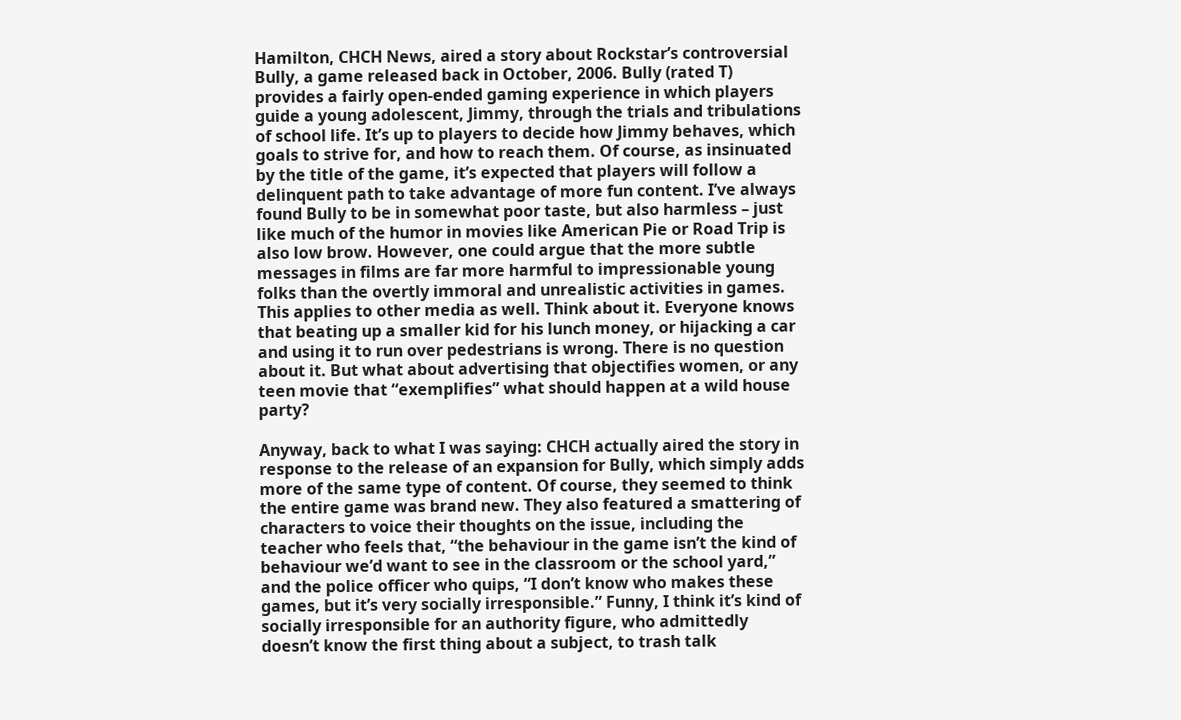Hamilton, CHCH News, aired a story about Rockstar’s controversial Bully, a game released back in October, 2006. Bully (rated T) provides a fairly open-ended gaming experience in which players guide a young adolescent, Jimmy, through the trials and tribulations of school life. It’s up to players to decide how Jimmy behaves, which goals to strive for, and how to reach them. Of course, as insinuated by the title of the game, it’s expected that players will follow a delinquent path to take advantage of more fun content. I’ve always found Bully to be in somewhat poor taste, but also harmless – just like much of the humor in movies like American Pie or Road Trip is also low brow. However, one could argue that the more subtle messages in films are far more harmful to impressionable young folks than the overtly immoral and unrealistic activities in games. This applies to other media as well. Think about it. Everyone knows that beating up a smaller kid for his lunch money, or hijacking a car and using it to run over pedestrians is wrong. There is no question about it. But what about advertising that objectifies women, or any teen movie that “exemplifies” what should happen at a wild house party?

Anyway, back to what I was saying: CHCH actually aired the story in response to the release of an expansion for Bully, which simply adds more of the same type of content. Of course, they seemed to think the entire game was brand new. They also featured a smattering of characters to voice their thoughts on the issue, including the teacher who feels that, “the behaviour in the game isn’t the kind of behaviour we’d want to see in the classroom or the school yard,” and the police officer who quips, “I don’t know who makes these games, but it’s very socially irresponsible.” Funny, I think it’s kind of socially irresponsible for an authority figure, who admittedly doesn’t know the first thing about a subject, to trash talk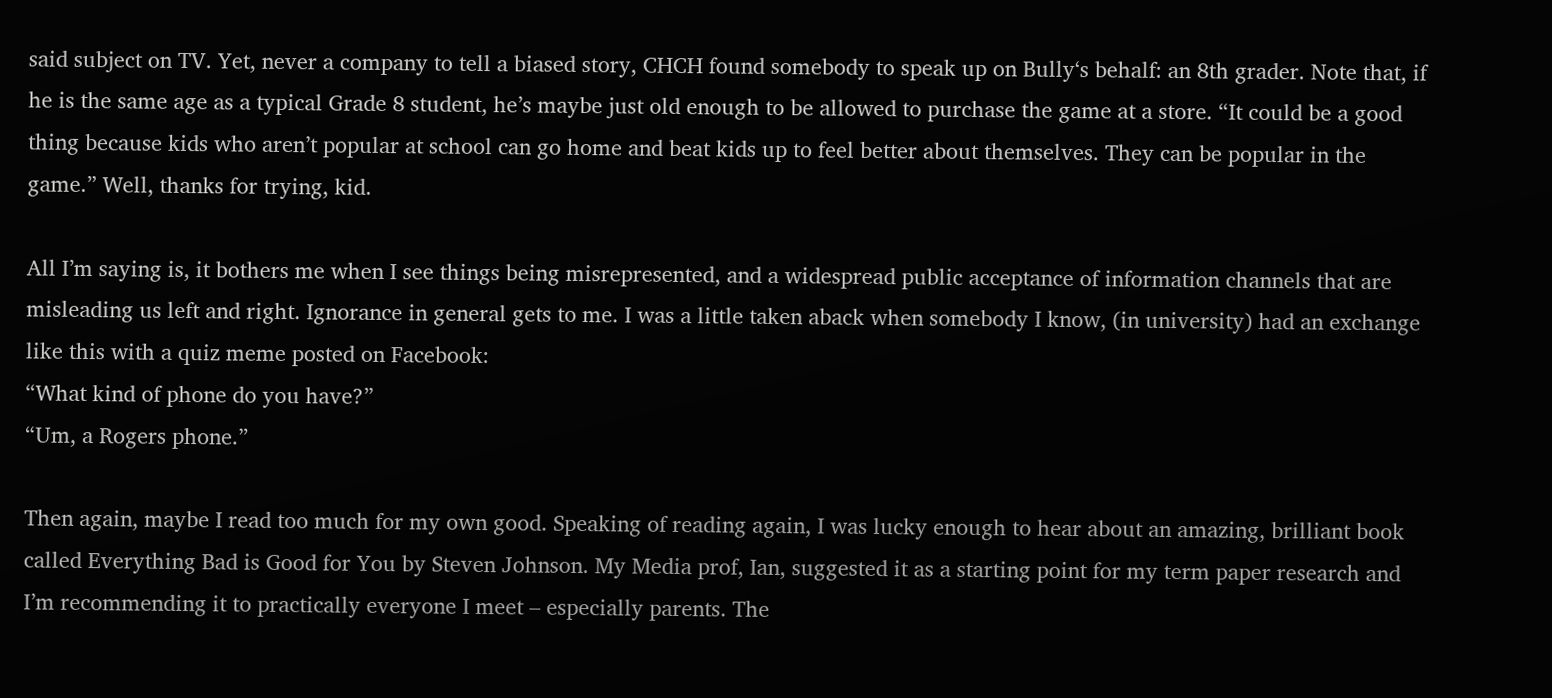said subject on TV. Yet, never a company to tell a biased story, CHCH found somebody to speak up on Bully‘s behalf: an 8th grader. Note that, if he is the same age as a typical Grade 8 student, he’s maybe just old enough to be allowed to purchase the game at a store. “It could be a good thing because kids who aren’t popular at school can go home and beat kids up to feel better about themselves. They can be popular in the game.” Well, thanks for trying, kid.

All I’m saying is, it bothers me when I see things being misrepresented, and a widespread public acceptance of information channels that are misleading us left and right. Ignorance in general gets to me. I was a little taken aback when somebody I know, (in university) had an exchange like this with a quiz meme posted on Facebook:
“What kind of phone do you have?”
“Um, a Rogers phone.”

Then again, maybe I read too much for my own good. Speaking of reading again, I was lucky enough to hear about an amazing, brilliant book called Everything Bad is Good for You by Steven Johnson. My Media prof, Ian, suggested it as a starting point for my term paper research and I’m recommending it to practically everyone I meet – especially parents. The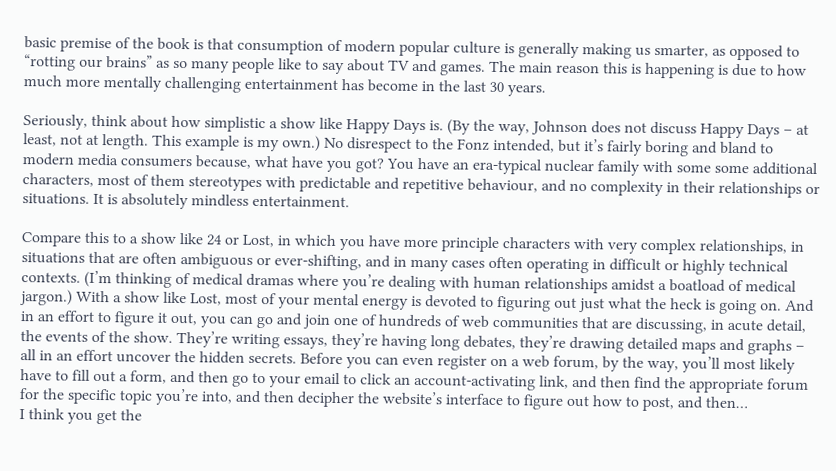basic premise of the book is that consumption of modern popular culture is generally making us smarter, as opposed to “rotting our brains” as so many people like to say about TV and games. The main reason this is happening is due to how much more mentally challenging entertainment has become in the last 30 years.

Seriously, think about how simplistic a show like Happy Days is. (By the way, Johnson does not discuss Happy Days – at least, not at length. This example is my own.) No disrespect to the Fonz intended, but it’s fairly boring and bland to modern media consumers because, what have you got? You have an era-typical nuclear family with some some additional characters, most of them stereotypes with predictable and repetitive behaviour, and no complexity in their relationships or situations. It is absolutely mindless entertainment.

Compare this to a show like 24 or Lost, in which you have more principle characters with very complex relationships, in situations that are often ambiguous or ever-shifting, and in many cases often operating in difficult or highly technical contexts. (I’m thinking of medical dramas where you’re dealing with human relationships amidst a boatload of medical jargon.) With a show like Lost, most of your mental energy is devoted to figuring out just what the heck is going on. And in an effort to figure it out, you can go and join one of hundreds of web communities that are discussing, in acute detail, the events of the show. They’re writing essays, they’re having long debates, they’re drawing detailed maps and graphs – all in an effort uncover the hidden secrets. Before you can even register on a web forum, by the way, you’ll most likely have to fill out a form, and then go to your email to click an account-activating link, and then find the appropriate forum for the specific topic you’re into, and then decipher the website’s interface to figure out how to post, and then…
I think you get the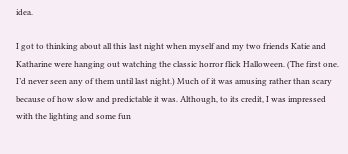idea.

I got to thinking about all this last night when myself and my two friends Katie and Katharine were hanging out watching the classic horror flick Halloween. (The first one. I’d never seen any of them until last night.) Much of it was amusing rather than scary because of how slow and predictable it was. Although, to its credit, I was impressed with the lighting and some fun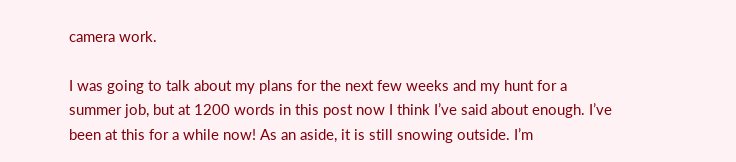camera work.

I was going to talk about my plans for the next few weeks and my hunt for a summer job, but at 1200 words in this post now I think I’ve said about enough. I’ve been at this for a while now! As an aside, it is still snowing outside. I’m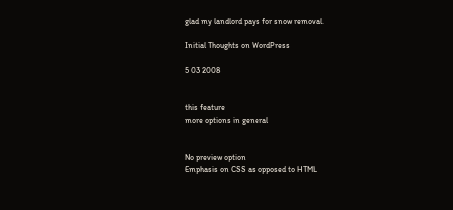glad my landlord pays for snow removal.

Initial Thoughts on WordPress

5 03 2008


this feature
more options in general


No preview option
Emphasis on CSS as opposed to HTML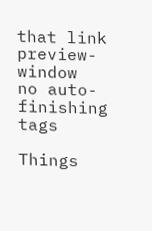that link preview-window
no auto-finishing tags

Things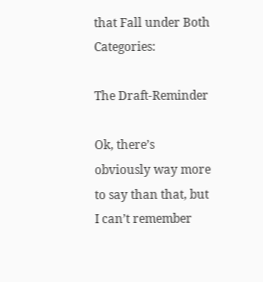that Fall under Both Categories:

The Draft-Reminder

Ok, there’s obviously way more to say than that, but I can’t remember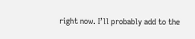right now. I’ll probably add to the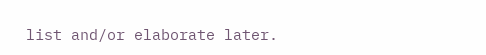list and/or elaborate later.